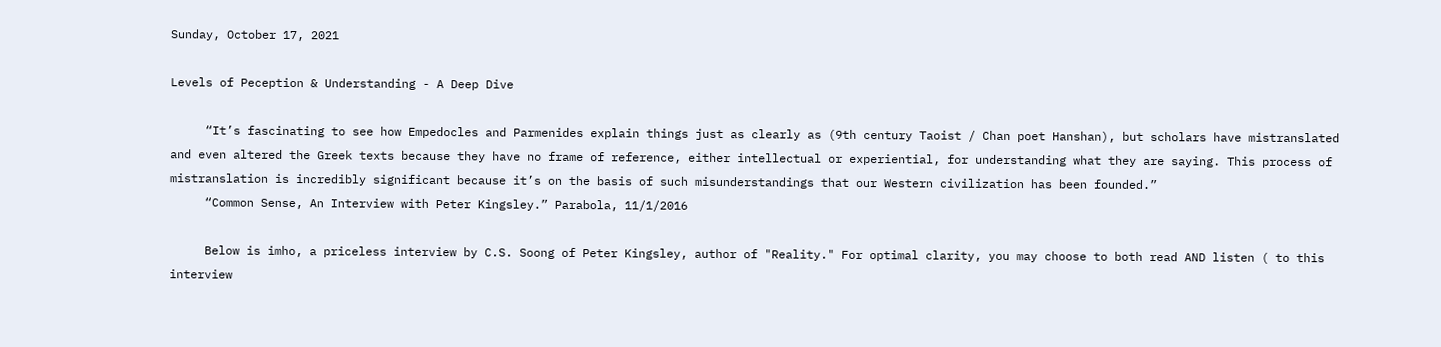Sunday, October 17, 2021

Levels of Peception & Understanding - A Deep Dive

     “It’s fascinating to see how Empedocles and Parmenides explain things just as clearly as (9th century Taoist / Chan poet Hanshan), but scholars have mistranslated and even altered the Greek texts because they have no frame of reference, either intellectual or experiential, for understanding what they are saying. This process of mistranslation is incredibly significant because it’s on the basis of such misunderstandings that our Western civilization has been founded.”
     “Common Sense, An Interview with Peter Kingsley.” Parabola, 11/1/2016

     Below is imho, a priceless interview by C.S. Soong of Peter Kingsley, author of "Reality." For optimal clarity, you may choose to both read AND listen ( to this interview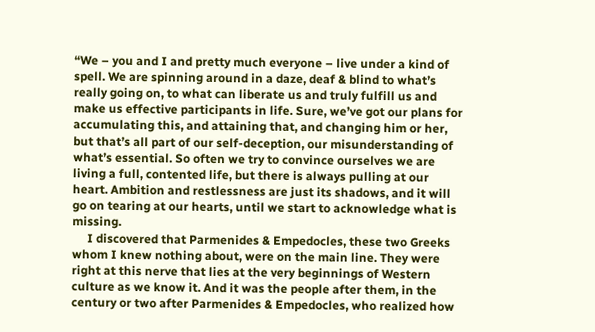“We – you and I and pretty much everyone – live under a kind of spell. We are spinning around in a daze, deaf & blind to what’s really going on, to what can liberate us and truly fulfill us and make us effective participants in life. Sure, we’ve got our plans for accumulating this, and attaining that, and changing him or her, but that’s all part of our self-deception, our misunderstanding of what’s essential. So often we try to convince ourselves we are living a full, contented life, but there is always pulling at our heart. Ambition and restlessness are just its shadows, and it will go on tearing at our hearts, until we start to acknowledge what is missing.
     I discovered that Parmenides & Empedocles, these two Greeks whom I knew nothing about, were on the main line. They were right at this nerve that lies at the very beginnings of Western culture as we know it. And it was the people after them, in the century or two after Parmenides & Empedocles, who realized how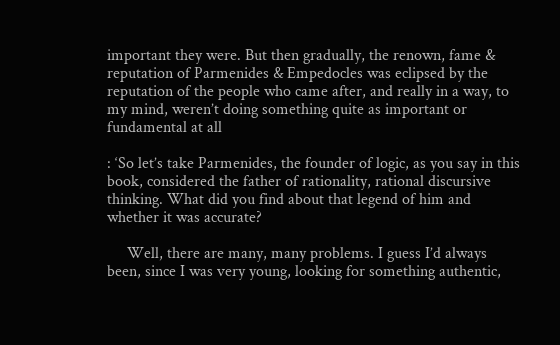important they were. But then gradually, the renown, fame & reputation of Parmenides & Empedocles was eclipsed by the reputation of the people who came after, and really in a way, to my mind, weren’t doing something quite as important or fundamental at all

: ‘So let’s take Parmenides, the founder of logic, as you say in this book, considered the father of rationality, rational discursive thinking. What did you find about that legend of him and whether it was accurate?

     Well, there are many, many problems. I guess I’d always been, since I was very young, looking for something authentic,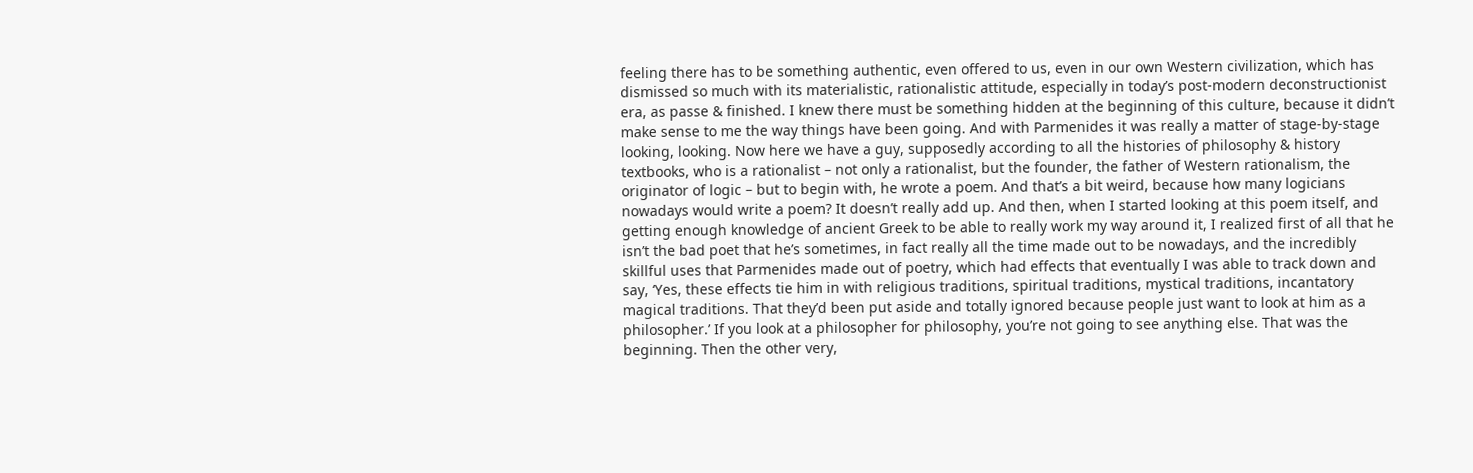feeling there has to be something authentic, even offered to us, even in our own Western civilization, which has dismissed so much with its materialistic, rationalistic attitude, especially in today’s post-modern deconstructionist era, as passe & finished. I knew there must be something hidden at the beginning of this culture, because it didn’t make sense to me the way things have been going. And with Parmenides it was really a matter of stage-by-stage looking, looking. Now here we have a guy, supposedly according to all the histories of philosophy & history textbooks, who is a rationalist – not only a rationalist, but the founder, the father of Western rationalism, the originator of logic – but to begin with, he wrote a poem. And that’s a bit weird, because how many logicians nowadays would write a poem? It doesn’t really add up. And then, when I started looking at this poem itself, and getting enough knowledge of ancient Greek to be able to really work my way around it, I realized first of all that he isn’t the bad poet that he’s sometimes, in fact really all the time made out to be nowadays, and the incredibly skillful uses that Parmenides made out of poetry, which had effects that eventually I was able to track down and say, ‘Yes, these effects tie him in with religious traditions, spiritual traditions, mystical traditions, incantatory magical traditions. That they’d been put aside and totally ignored because people just want to look at him as a philosopher.’ If you look at a philosopher for philosophy, you’re not going to see anything else. That was the beginning. Then the other very,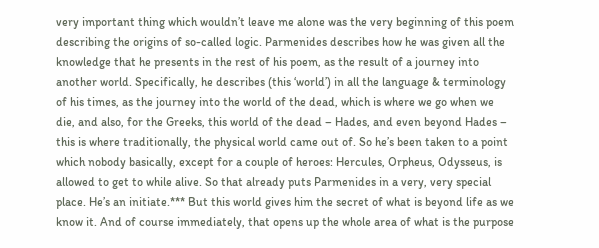very important thing which wouldn’t leave me alone was the very beginning of this poem describing the origins of so-called logic. Parmenides describes how he was given all the knowledge that he presents in the rest of his poem, as the result of a journey into another world. Specifically, he describes (this ‘world’) in all the language & terminology of his times, as the journey into the world of the dead, which is where we go when we die, and also, for the Greeks, this world of the dead – Hades, and even beyond Hades – this is where traditionally, the physical world came out of. So he’s been taken to a point which nobody basically, except for a couple of heroes: Hercules, Orpheus, Odysseus, is allowed to get to while alive. So that already puts Parmenides in a very, very special place. He’s an initiate.*** But this world gives him the secret of what is beyond life as we know it. And of course immediately, that opens up the whole area of what is the purpose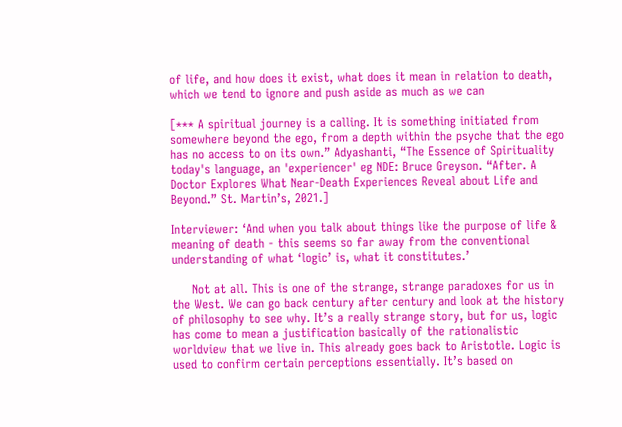of life, and how does it exist, what does it mean in relation to death, which we tend to ignore and push aside as much as we can

[*** A spiritual journey is a calling. It is something initiated from somewhere beyond the ego, from a depth within the psyche that the ego has no access to on its own.” Adyashanti, “The Essence of Spirituality
today's language, an 'experiencer' eg NDE: Bruce Greyson. “After. A Doctor Explores What Near-Death Experiences Reveal about Life and Beyond.” St. Martin’s, 2021.]

Interviewer: ‘And when you talk about things like the purpose of life & meaning of death - this seems so far away from the conventional understanding of what ‘logic’ is, what it constitutes.’

     Not at all. This is one of the strange, strange paradoxes for us in the West. We can go back century after century and look at the history of philosophy to see why. It’s a really strange story, but for us, logic has come to mean a justification basically of the rationalistic worldview that we live in. This already goes back to Aristotle. Logic is used to confirm certain perceptions essentially. It’s based on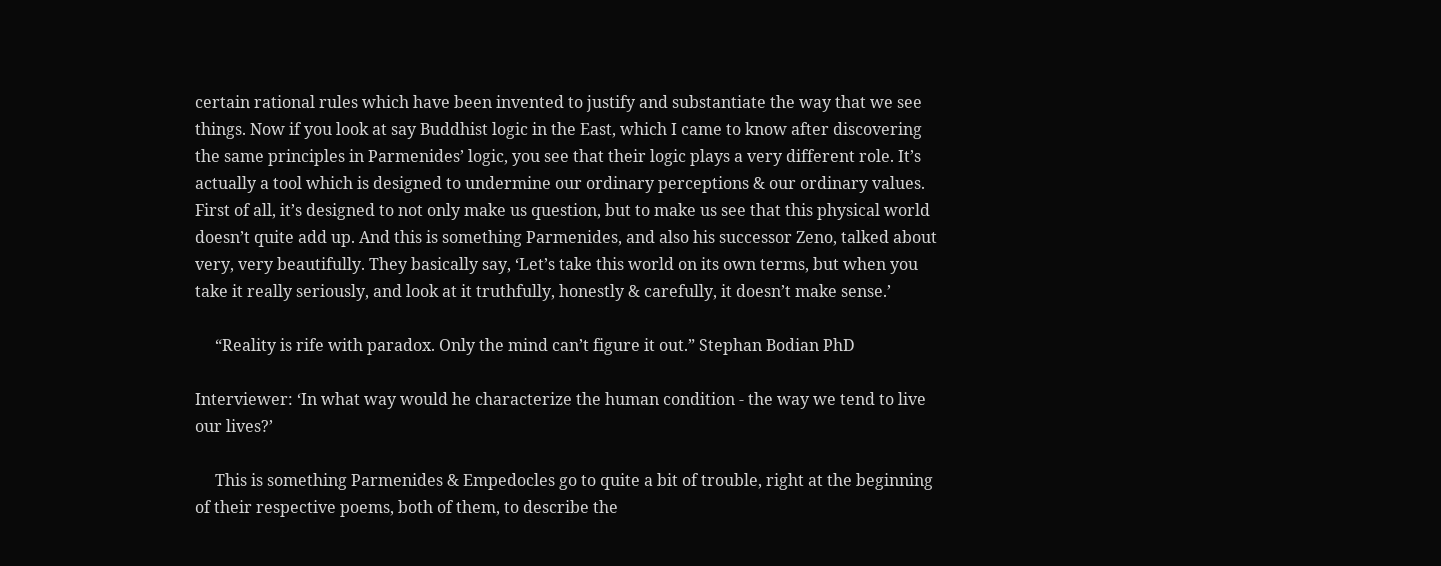certain rational rules which have been invented to justify and substantiate the way that we see things. Now if you look at say Buddhist logic in the East, which I came to know after discovering the same principles in Parmenides’ logic, you see that their logic plays a very different role. It’s actually a tool which is designed to undermine our ordinary perceptions & our ordinary values. First of all, it’s designed to not only make us question, but to make us see that this physical world doesn’t quite add up. And this is something Parmenides, and also his successor Zeno, talked about very, very beautifully. They basically say, ‘Let’s take this world on its own terms, but when you take it really seriously, and look at it truthfully, honestly & carefully, it doesn’t make sense.’

     “Reality is rife with paradox. Only the mind can’t figure it out.” Stephan Bodian PhD

Interviewer: ‘In what way would he characterize the human condition - the way we tend to live our lives?’

     This is something Parmenides & Empedocles go to quite a bit of trouble, right at the beginning of their respective poems, both of them, to describe the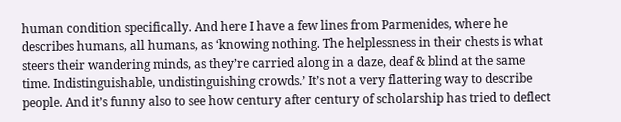human condition specifically. And here I have a few lines from Parmenides, where he describes humans, all humans, as ‘knowing nothing. The helplessness in their chests is what steers their wandering minds, as they’re carried along in a daze, deaf & blind at the same time. Indistinguishable, undistinguishing crowds.’ It’s not a very flattering way to describe people. And it’s funny also to see how century after century of scholarship has tried to deflect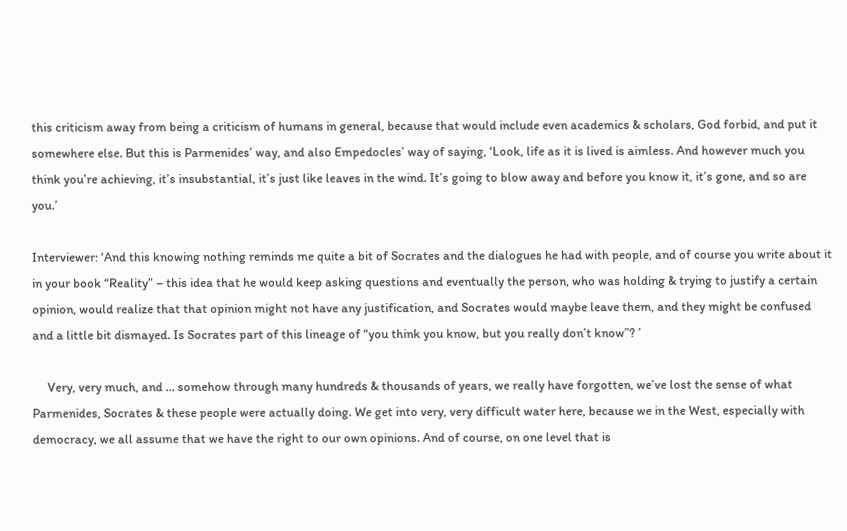this criticism away from being a criticism of humans in general, because that would include even academics & scholars, God forbid, and put it somewhere else. But this is Parmenides’ way, and also Empedocles’ way of saying, ‘Look, life as it is lived is aimless. And however much you think you’re achieving, it’s insubstantial, it’s just like leaves in the wind. It’s going to blow away and before you know it, it’s gone, and so are you.’

Interviewer: ‘And this knowing nothing reminds me quite a bit of Socrates and the dialogues he had with people, and of course you write about it in your book “Reality” – this idea that he would keep asking questions and eventually the person, who was holding & trying to justify a certain opinion, would realize that that opinion might not have any justification, and Socrates would maybe leave them, and they might be confused and a little bit dismayed. Is Socrates part of this lineage of “you think you know, but you really don’t know”? ’

     Very, very much, and … somehow through many hundreds & thousands of years, we really have forgotten, we’ve lost the sense of what Parmenides, Socrates & these people were actually doing. We get into very, very difficult water here, because we in the West, especially with democracy, we all assume that we have the right to our own opinions. And of course, on one level that is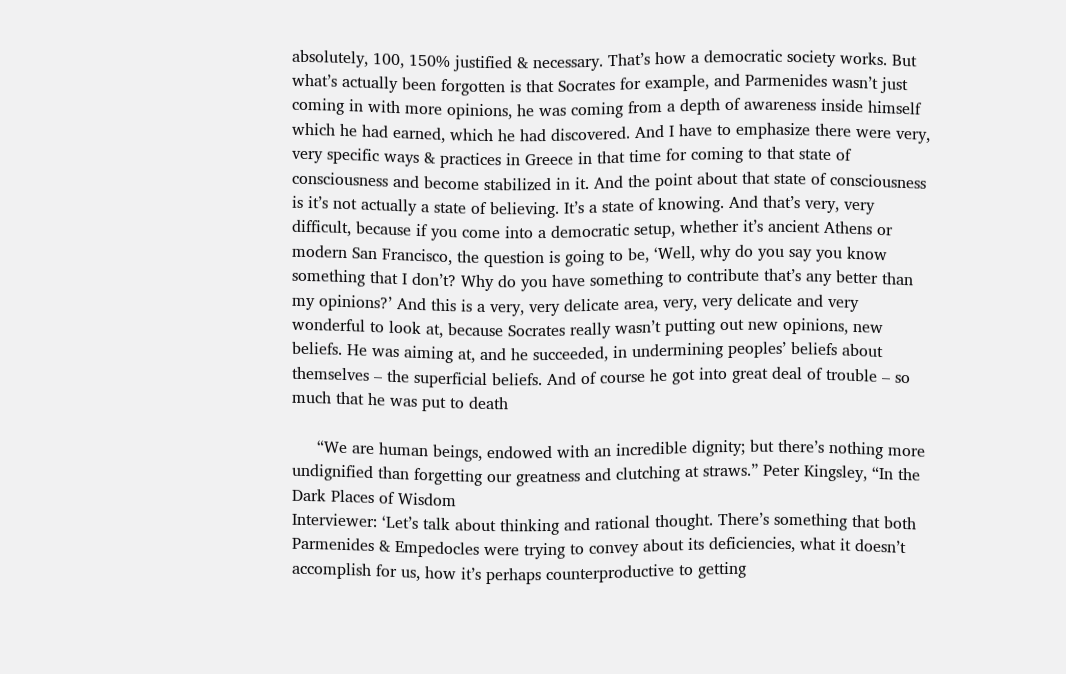absolutely, 100, 150% justified & necessary. That’s how a democratic society works. But what’s actually been forgotten is that Socrates for example, and Parmenides wasn’t just coming in with more opinions, he was coming from a depth of awareness inside himself which he had earned, which he had discovered. And I have to emphasize there were very, very specific ways & practices in Greece in that time for coming to that state of consciousness and become stabilized in it. And the point about that state of consciousness is it’s not actually a state of believing. It’s a state of knowing. And that’s very, very difficult, because if you come into a democratic setup, whether it’s ancient Athens or modern San Francisco, the question is going to be, ‘Well, why do you say you know something that I don’t? Why do you have something to contribute that’s any better than my opinions?’ And this is a very, very delicate area, very, very delicate and very wonderful to look at, because Socrates really wasn’t putting out new opinions, new beliefs. He was aiming at, and he succeeded, in undermining peoples’ beliefs about themselves – the superficial beliefs. And of course he got into great deal of trouble – so much that he was put to death

     “We are human beings, endowed with an incredible dignity; but there’s nothing more undignified than forgetting our greatness and clutching at straws.” Peter Kingsley, “In the Dark Places of Wisdom
Interviewer: ‘Let’s talk about thinking and rational thought. There’s something that both Parmenides & Empedocles were trying to convey about its deficiencies, what it doesn’t accomplish for us, how it’s perhaps counterproductive to getting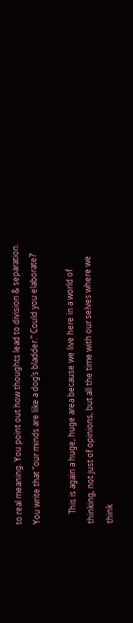to real meaning. You point out how thoughts lead to division & separation. You write that “our minds are like a dog’s bladder.” Could you elaborate?’

     This is again a huge, huge area because we live here in a world of thinking, not just of opinions, but all the time with our selves where we think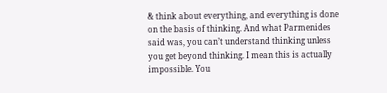& think about everything, and everything is done on the basis of thinking. And what Parmenides said was, you can’t understand thinking unless you get beyond thinking. I mean this is actually impossible. You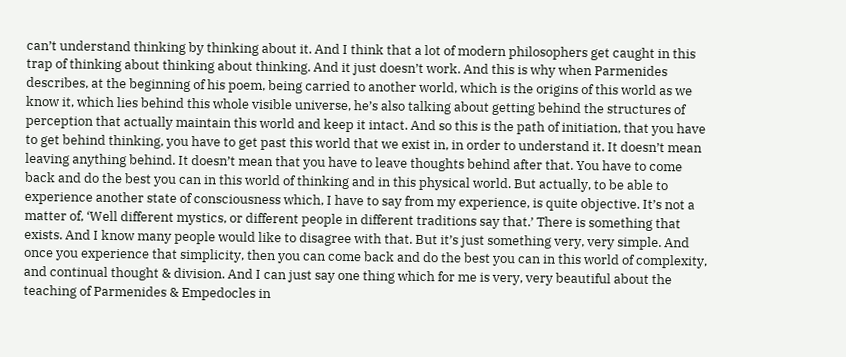can’t understand thinking by thinking about it. And I think that a lot of modern philosophers get caught in this trap of thinking about thinking about thinking. And it just doesn’t work. And this is why when Parmenides describes, at the beginning of his poem, being carried to another world, which is the origins of this world as we know it, which lies behind this whole visible universe, he’s also talking about getting behind the structures of perception that actually maintain this world and keep it intact. And so this is the path of initiation, that you have to get behind thinking, you have to get past this world that we exist in, in order to understand it. It doesn’t mean leaving anything behind. It doesn’t mean that you have to leave thoughts behind after that. You have to come back and do the best you can in this world of thinking and in this physical world. But actually, to be able to experience another state of consciousness which, I have to say from my experience, is quite objective. It’s not a matter of, ‘Well different mystics, or different people in different traditions say that.’ There is something that exists. And I know many people would like to disagree with that. But it’s just something very, very simple. And once you experience that simplicity, then you can come back and do the best you can in this world of complexity, and continual thought & division. And I can just say one thing which for me is very, very beautiful about the teaching of Parmenides & Empedocles in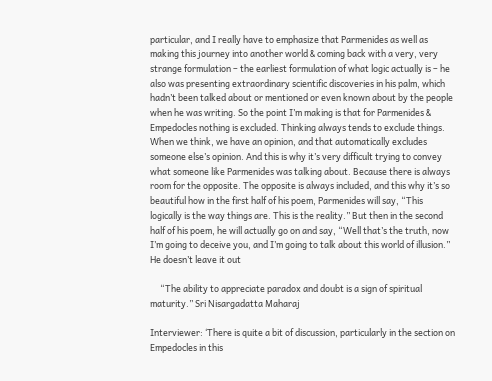particular, and I really have to emphasize that Parmenides as well as making this journey into another world & coming back with a very, very strange formulation – the earliest formulation of what logic actually is – he also was presenting extraordinary scientific discoveries in his palm, which hadn’t been talked about or mentioned or even known about by the people when he was writing. So the point I’m making is that for Parmenides & Empedocles nothing is excluded. Thinking always tends to exclude things. When we think, we have an opinion, and that automatically excludes someone else’s opinion. And this is why it’s very difficult trying to convey what someone like Parmenides was talking about. Because there is always room for the opposite. The opposite is always included, and this why it’s so beautiful how in the first half of his poem, Parmenides will say, “This logically is the way things are. This is the reality.” But then in the second half of his poem, he will actually go on and say, “Well that’s the truth, now I’m going to deceive you, and I’m going to talk about this world of illusion.” He doesn’t leave it out

     “The ability to appreciate paradox and doubt is a sign of spiritual maturity.” Sri Nisargadatta Maharaj

Interviewer: ‘There is quite a bit of discussion, particularly in the section on Empedocles in this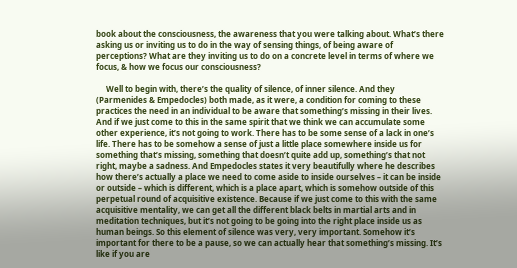book about the consciousness, the awareness that you were talking about. What’s there asking us or inviting us to do in the way of sensing things, of being aware of perceptions? What are they inviting us to do on a concrete level in terms of where we focus, & how we focus our consciousness?

     Well to begin with, there’s the quality of silence, of inner silence. And they (Parmenides & Empedocles) both made, as it were, a condition for coming to these practices the need in an individual to be aware that something’s missing in their lives. And if we just come to this in the same spirit that we think we can accumulate some other experience, it’s not going to work. There has to be some sense of a lack in one’s life. There has to be somehow a sense of just a little place somewhere inside us for something that’s missing, something that doesn’t quite add up, something’s that not right, maybe a sadness. And Empedocles states it very beautifully where he describes how there’s actually a place we need to come aside to inside ourselves – it can be inside or outside – which is different, which is a place apart, which is somehow outside of this perpetual round of acquisitive existence. Because if we just come to this with the same acquisitive mentality, we can get all the different black belts in martial arts and in meditation techniques, but it’s not going to be going into the right place inside us as human beings. So this element of silence was very, very important. Somehow it’s important for there to be a pause, so we can actually hear that something’s missing. It’s like if you are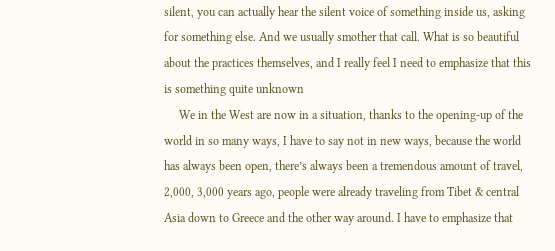silent, you can actually hear the silent voice of something inside us, asking for something else. And we usually smother that call. What is so beautiful about the practices themselves, and I really feel I need to emphasize that this is something quite unknown
     We in the West are now in a situation, thanks to the opening-up of the world in so many ways, I have to say not in new ways, because the world has always been open, there’s always been a tremendous amount of travel, 2,000, 3,000 years ago, people were already traveling from Tibet & central Asia down to Greece and the other way around. I have to emphasize that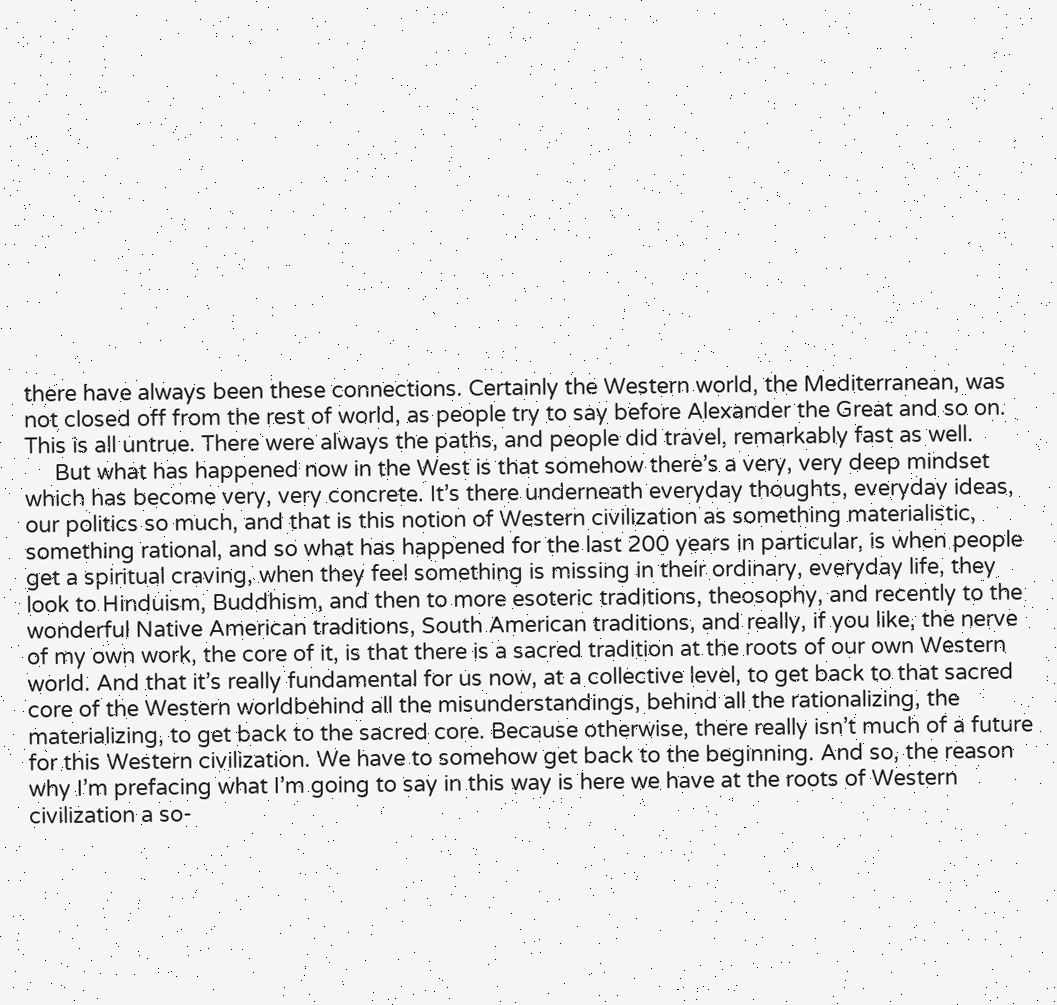there have always been these connections. Certainly the Western world, the Mediterranean, was not closed off from the rest of world, as people try to say before Alexander the Great and so on. This is all untrue. There were always the paths, and people did travel, remarkably fast as well.
     But what has happened now in the West is that somehow there’s a very, very deep mindset which has become very, very concrete. It’s there underneath everyday thoughts, everyday ideas, our politics so much, and that is this notion of Western civilization as something materialistic, something rational, and so what has happened for the last 200 years in particular, is when people get a spiritual craving, when they feel something is missing in their ordinary, everyday life, they look to Hinduism, Buddhism, and then to more esoteric traditions, theosophy, and recently to the wonderful Native American traditions, South American traditions, and really, if you like, the nerve of my own work, the core of it, is that there is a sacred tradition at the roots of our own Western world. And that it’s really fundamental for us now, at a collective level, to get back to that sacred core of the Western worldbehind all the misunderstandings, behind all the rationalizing, the materializing, to get back to the sacred core. Because otherwise, there really isn’t much of a future for this Western civilization. We have to somehow get back to the beginning. And so, the reason why I’m prefacing what I’m going to say in this way is here we have at the roots of Western civilization a so-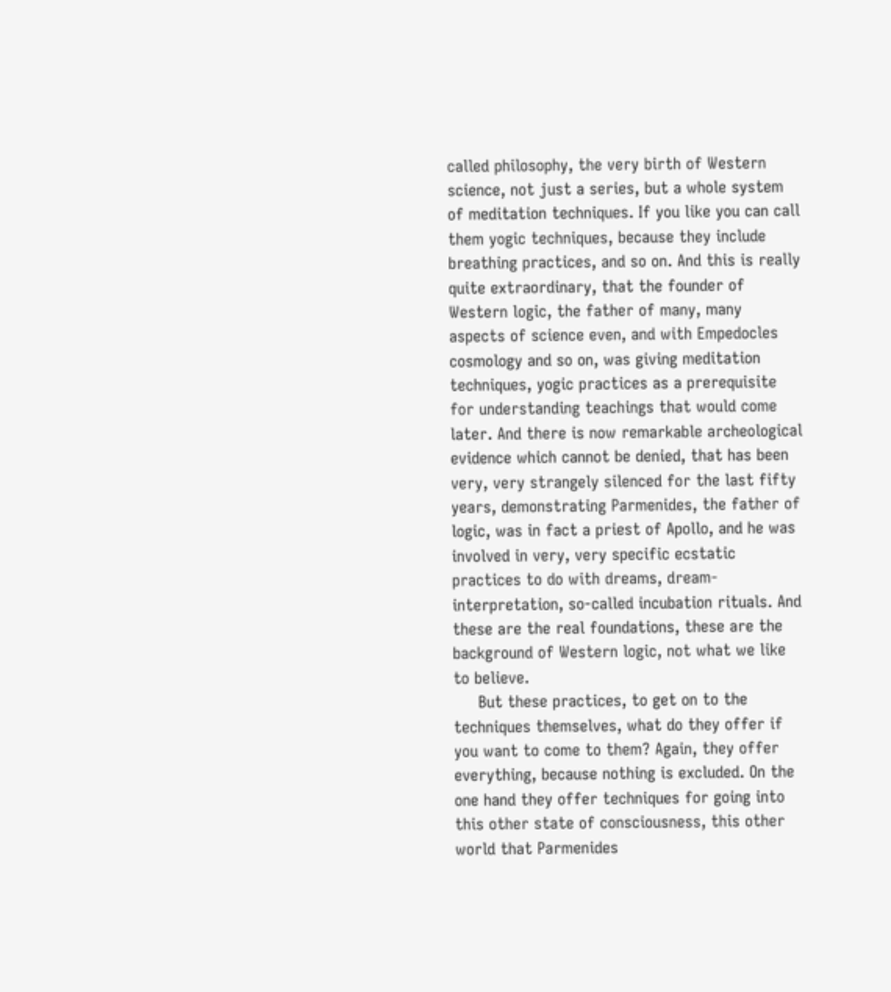called philosophy, the very birth of Western science, not just a series, but a whole system of meditation techniques. If you like you can call them yogic techniques, because they include breathing practices, and so on. And this is really quite extraordinary, that the founder of Western logic, the father of many, many aspects of science even, and with Empedocles cosmology and so on, was giving meditation techniques, yogic practices as a prerequisite for understanding teachings that would come later. And there is now remarkable archeological evidence which cannot be denied, that has been very, very strangely silenced for the last fifty years, demonstrating Parmenides, the father of logic, was in fact a priest of Apollo, and he was involved in very, very specific ecstatic practices to do with dreams, dream-interpretation, so-called incubation rituals. And these are the real foundations, these are the background of Western logic, not what we like to believe.
     But these practices, to get on to the techniques themselves, what do they offer if you want to come to them? Again, they offer everything, because nothing is excluded. On the one hand they offer techniques for going into this other state of consciousness, this other world that Parmenides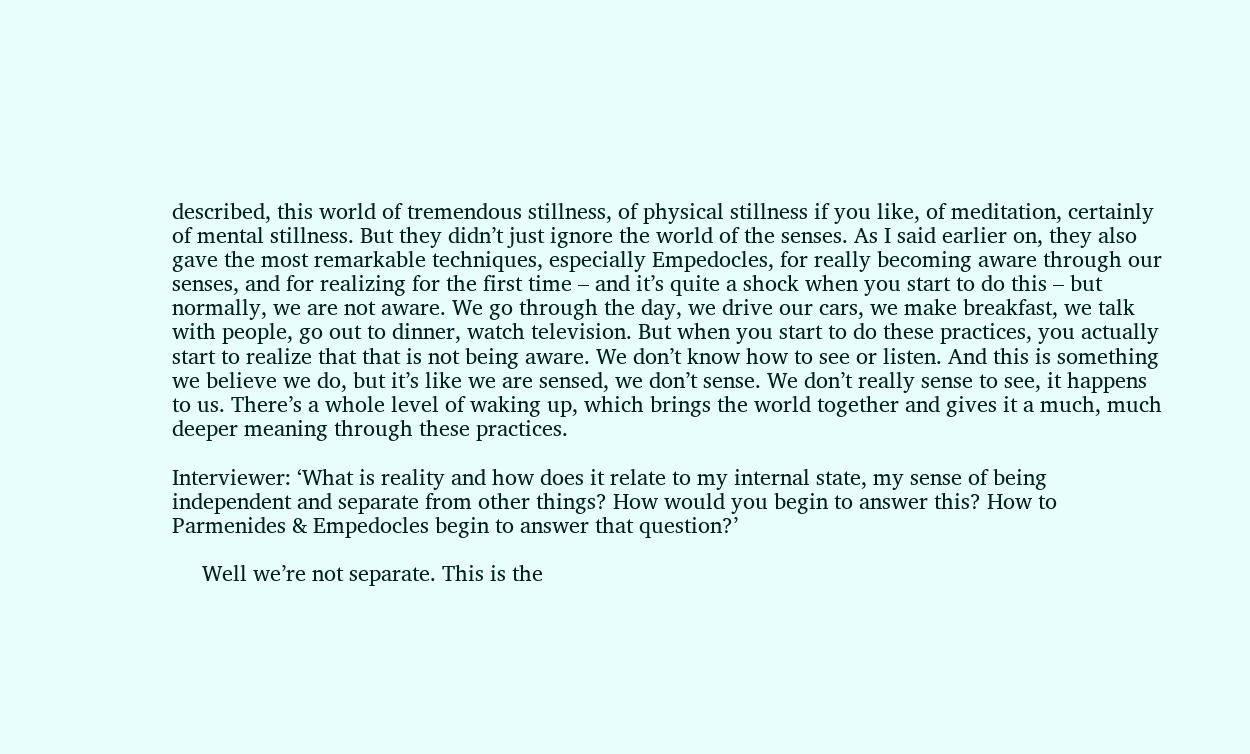described, this world of tremendous stillness, of physical stillness if you like, of meditation, certainly of mental stillness. But they didn’t just ignore the world of the senses. As I said earlier on, they also gave the most remarkable techniques, especially Empedocles, for really becoming aware through our senses, and for realizing for the first time – and it’s quite a shock when you start to do this – but normally, we are not aware. We go through the day, we drive our cars, we make breakfast, we talk with people, go out to dinner, watch television. But when you start to do these practices, you actually start to realize that that is not being aware. We don’t know how to see or listen. And this is something we believe we do, but it’s like we are sensed, we don’t sense. We don’t really sense to see, it happens to us. There’s a whole level of waking up, which brings the world together and gives it a much, much deeper meaning through these practices.

Interviewer: ‘What is reality and how does it relate to my internal state, my sense of being independent and separate from other things? How would you begin to answer this? How to Parmenides & Empedocles begin to answer that question?’

     Well we’re not separate. This is the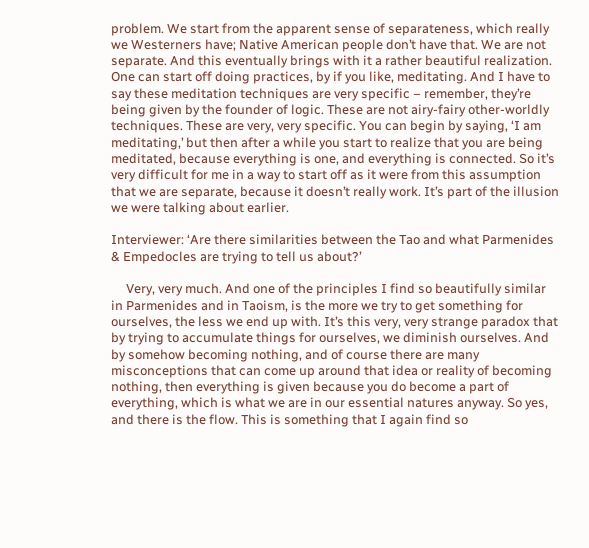problem. We start from the apparent sense of separateness, which really we Westerners have; Native American people don’t have that. We are not separate. And this eventually brings with it a rather beautiful realization. One can start off doing practices, by if you like, meditating. And I have to say these meditation techniques are very specific – remember, they’re being given by the founder of logic. These are not airy-fairy other-worldly techniques. These are very, very specific. You can begin by saying, ‘I am meditating,’ but then after a while you start to realize that you are being meditated, because everything is one, and everything is connected. So it’s very difficult for me in a way to start off as it were from this assumption that we are separate, because it doesn’t really work. It’s part of the illusion we were talking about earlier.

Interviewer: ‘Are there similarities between the Tao and what Parmenides & Empedocles are trying to tell us about?’

     Very, very much. And one of the principles I find so beautifully similar in Parmenides and in Taoism, is the more we try to get something for ourselves, the less we end up with. It’s this very, very strange paradox that by trying to accumulate things for ourselves, we diminish ourselves. And by somehow becoming nothing, and of course there are many misconceptions that can come up around that idea or reality of becoming nothing, then everything is given because you do become a part of everything, which is what we are in our essential natures anyway. So yes, and there is the flow. This is something that I again find so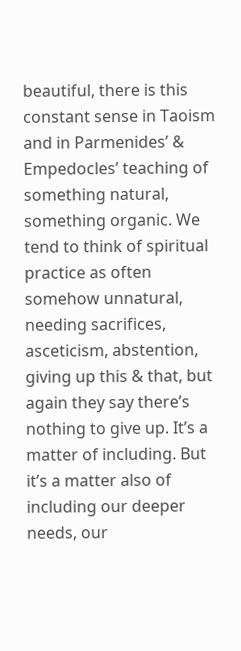beautiful, there is this constant sense in Taoism and in Parmenides’ & Empedocles’ teaching of something natural, something organic. We tend to think of spiritual practice as often somehow unnatural, needing sacrifices, asceticism, abstention, giving up this & that, but again they say there’s nothing to give up. It’s a matter of including. But it’s a matter also of including our deeper needs, our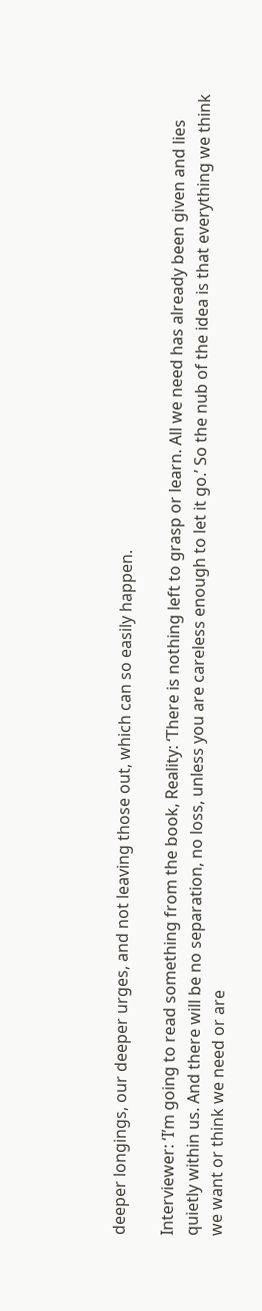deeper longings, our deeper urges, and not leaving those out, which can so easily happen.

Interviewer: ‘I’m going to read something from the book, Reality: ‘There is nothing left to grasp or learn. All we need has already been given and lies quietly within us. And there will be no separation, no loss, unless you are careless enough to let it go.’ So the nub of the idea is that everything we think we want or think we need or are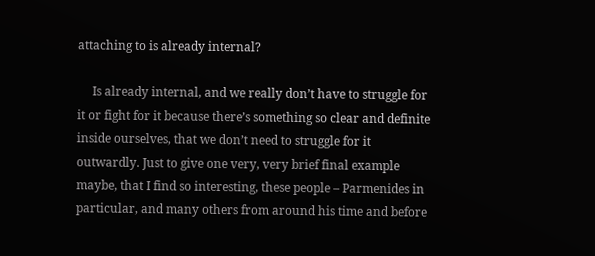attaching to is already internal?

     Is already internal, and we really don’t have to struggle for it or fight for it because there’s something so clear and definite inside ourselves, that we don’t need to struggle for it outwardly. Just to give one very, very brief final example maybe, that I find so interesting, these people – Parmenides in particular, and many others from around his time and before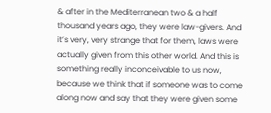& after in the Mediterranean two & a half thousand years ago, they were law-givers. And it’s very, very strange that for them, laws were actually given from this other world. And this is something really inconceivable to us now, because we think that if someone was to come along now and say that they were given some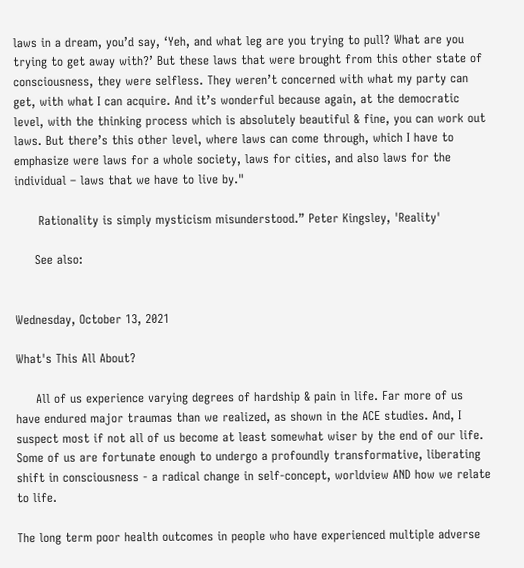laws in a dream, you’d say, ‘Yeh, and what leg are you trying to pull? What are you trying to get away with?’ But these laws that were brought from this other state of consciousness, they were selfless. They weren’t concerned with what my party can get, with what I can acquire. And it’s wonderful because again, at the democratic level, with the thinking process which is absolutely beautiful & fine, you can work out laws. But there’s this other level, where laws can come through, which I have to emphasize were laws for a whole society, laws for cities, and also laws for the individual – laws that we have to live by."

      Rationality is simply mysticism misunderstood.” Peter Kingsley, 'Reality'

     See also:


Wednesday, October 13, 2021

What's This All About?

     All of us experience varying degrees of hardship & pain in life. Far more of us have endured major traumas than we realized, as shown in the ACE studies. And, I suspect most if not all of us become at least somewhat wiser by the end of our life. Some of us are fortunate enough to undergo a profoundly transformative, liberating shift in consciousness - a radical change in self-concept, worldview AND how we relate to life.

The long term poor health outcomes in people who have experienced multiple adverse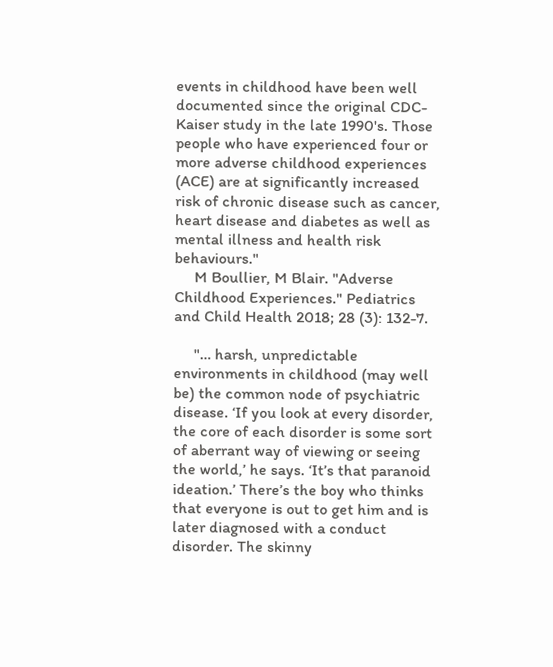events in childhood have been well documented since the original CDC-Kaiser study in the late 1990's. Those people who have experienced four or more adverse childhood experiences (ACE) are at significantly increased risk of chronic disease such as cancer, heart disease and diabetes as well as mental illness and health risk behaviours."
     M Boullier, M Blair. "Adverse Childhood Experiences." Pediatrics and Child Health 2018; 28 (3): 132-7.

     "… harsh, unpredictable environments in childhood (may well be) the common node of psychiatric disease. ‘If you look at every disorder, the core of each disorder is some sort of aberrant way of viewing or seeing the world,’ he says. ‘It’s that paranoid ideation.’ There’s the boy who thinks that everyone is out to get him and is later diagnosed with a conduct disorder. The skinny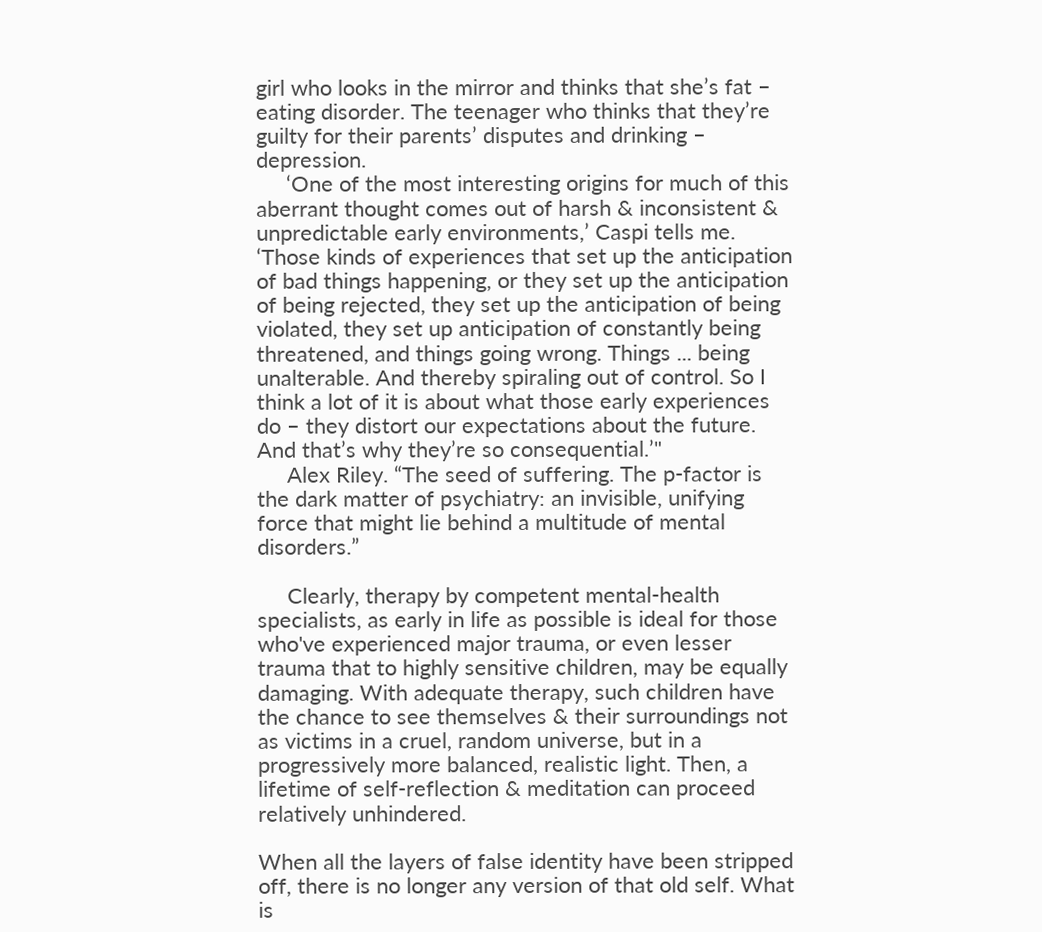girl who looks in the mirror and thinks that she’s fat – eating disorder. The teenager who thinks that they’re guilty for their parents’ disputes and drinking – depression.
     ‘One of the most interesting origins for much of this aberrant thought comes out of harsh & inconsistent & unpredictable early environments,’ Caspi tells me. ‘Those kinds of experiences that set up the anticipation of bad things happening, or they set up the anticipation of being rejected, they set up the anticipation of being violated, they set up anticipation of constantly being threatened, and things going wrong. Things ... being unalterable. And thereby spiraling out of control. So I think a lot of it is about what those early experiences do – they distort our expectations about the future. And that’s why they’re so consequential.’"
     Alex Riley. “The seed of suffering. The p-factor is the dark matter of psychiatry: an invisible, unifying force that might lie behind a multitude of mental disorders.”

     Clearly, therapy by competent mental-health specialists, as early in life as possible is ideal for those who've experienced major trauma, or even lesser trauma that to highly sensitive children, may be equally damaging. With adequate therapy, such children have the chance to see themselves & their surroundings not as victims in a cruel, random universe, but in a progressively more balanced, realistic light. Then, a lifetime of self-reflection & meditation can proceed relatively unhindered.

When all the layers of false identity have been stripped off, there is no longer any version of that old self. What is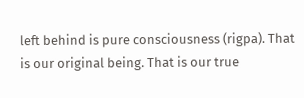left behind is pure consciousness (rigpa). That is our original being. That is our true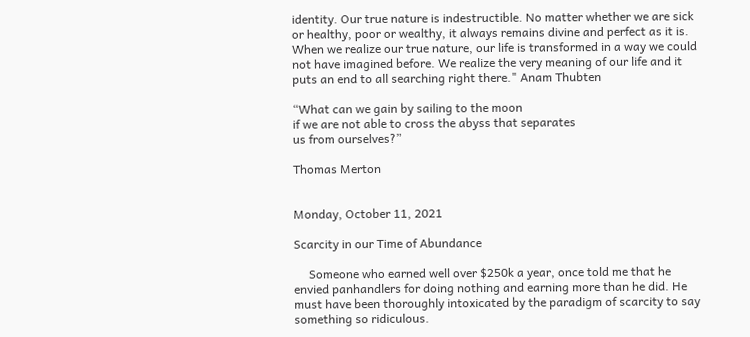identity. Our true nature is indestructible. No matter whether we are sick or healthy, poor or wealthy, it always remains divine and perfect as it is. When we realize our true nature, our life is transformed in a way we could not have imagined before. We realize the very meaning of our life and it puts an end to all searching right there." Anam Thubten

“What can we gain by sailing to the moon
if we are not able to cross the abyss that separates
us from ourselves?”

Thomas Merton


Monday, October 11, 2021

Scarcity in our Time of Abundance

     Someone who earned well over $250k a year, once told me that he envied panhandlers for doing nothing and earning more than he did. He must have been thoroughly intoxicated by the paradigm of scarcity to say something so ridiculous.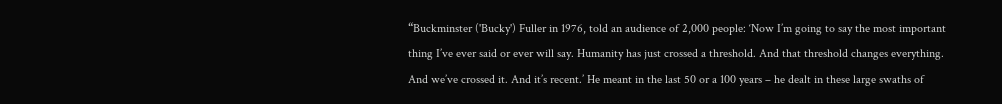“Buckminster ('Bucky') Fuller in 1976, told an audience of 2,000 people: ‘Now I’m going to say the most important thing I’ve ever said or ever will say. Humanity has just crossed a threshold. And that threshold changes everything. And we’ve crossed it. And it’s recent.’ He meant in the last 50 or a 100 years – he dealt in these large swaths of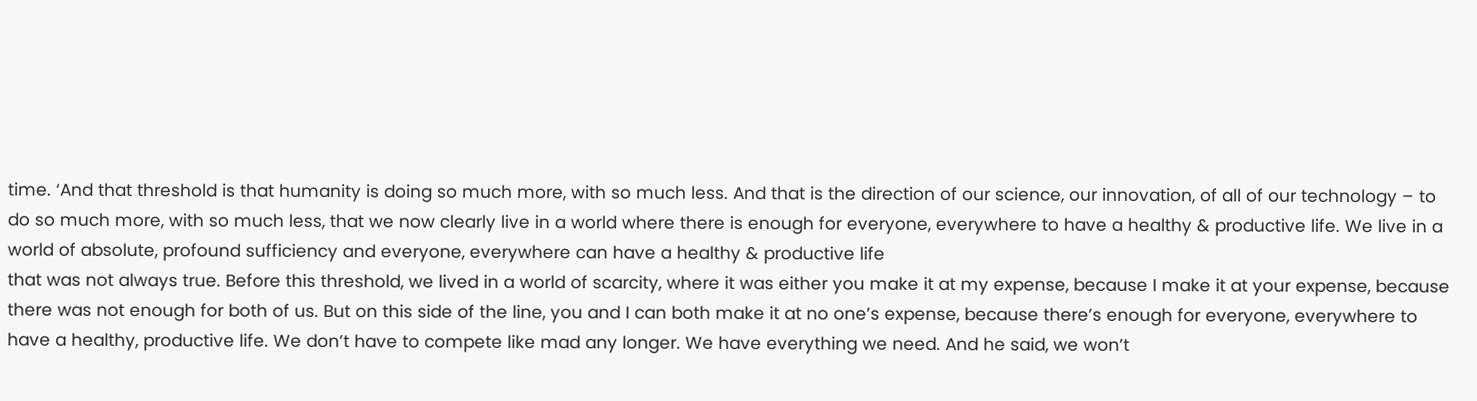time. ‘And that threshold is that humanity is doing so much more, with so much less. And that is the direction of our science, our innovation, of all of our technology – to do so much more, with so much less, that we now clearly live in a world where there is enough for everyone, everywhere to have a healthy & productive life. We live in a world of absolute, profound sufficiency and everyone, everywhere can have a healthy & productive life
that was not always true. Before this threshold, we lived in a world of scarcity, where it was either you make it at my expense, because I make it at your expense, because there was not enough for both of us. But on this side of the line, you and I can both make it at no one’s expense, because there’s enough for everyone, everywhere to have a healthy, productive life. We don’t have to compete like mad any longer. We have everything we need. And he said, we won’t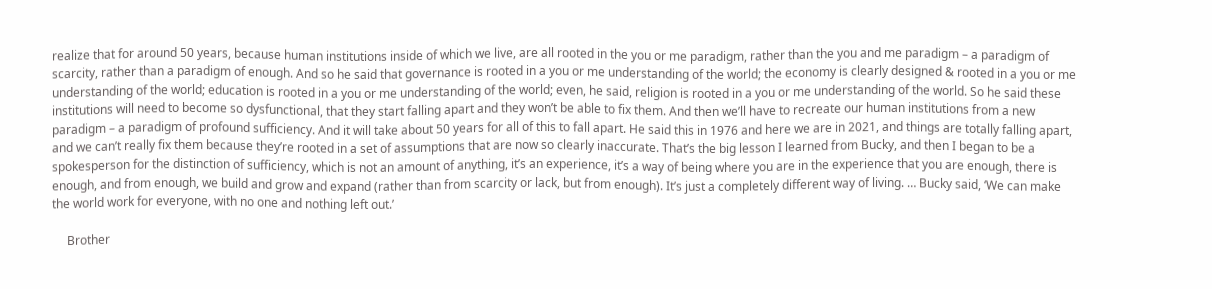realize that for around 50 years, because human institutions inside of which we live, are all rooted in the you or me paradigm, rather than the you and me paradigm – a paradigm of scarcity, rather than a paradigm of enough. And so he said that governance is rooted in a you or me understanding of the world; the economy is clearly designed & rooted in a you or me understanding of the world; education is rooted in a you or me understanding of the world; even, he said, religion is rooted in a you or me understanding of the world. So he said these institutions will need to become so dysfunctional, that they start falling apart and they won’t be able to fix them. And then we’ll have to recreate our human institutions from a new paradigm – a paradigm of profound sufficiency. And it will take about 50 years for all of this to fall apart. He said this in 1976 and here we are in 2021, and things are totally falling apart, and we can’t really fix them because they’re rooted in a set of assumptions that are now so clearly inaccurate. That’s the big lesson I learned from Bucky, and then I began to be a spokesperson for the distinction of sufficiency, which is not an amount of anything, it’s an experience, it’s a way of being where you are in the experience that you are enough, there is enough, and from enough, we build and grow and expand (rather than from scarcity or lack, but from enough). It’s just a completely different way of living. … Bucky said, ‘We can make the world work for everyone, with no one and nothing left out.’

     Brother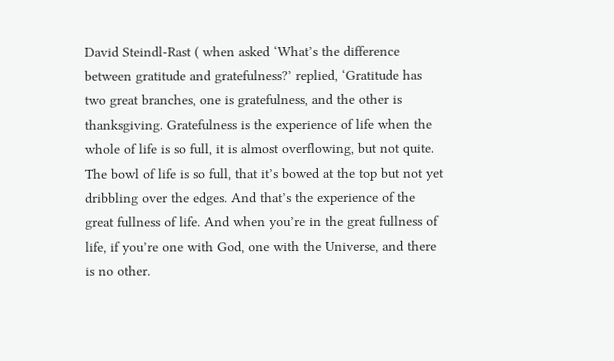David Steindl-Rast ( when asked ‘What’s the difference between gratitude and gratefulness?’ replied, ‘Gratitude has two great branches, one is gratefulness, and the other is thanksgiving. Gratefulness is the experience of life when the whole of life is so full, it is almost overflowing, but not quite. The bowl of life is so full, that it’s bowed at the top but not yet dribbling over the edges. And that’s the experience of the great fullness of life. And when you’re in the great fullness of life, if you’re one with God, one with the Universe, and there is no other.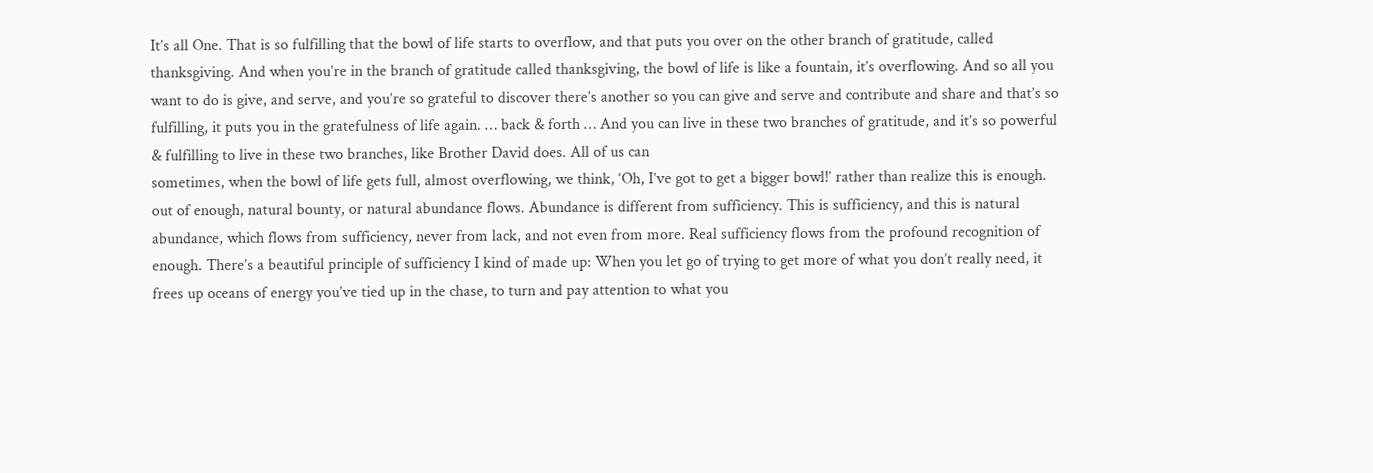It’s all One. That is so fulfilling that the bowl of life starts to overflow, and that puts you over on the other branch of gratitude, called thanksgiving. And when you’re in the branch of gratitude called thanksgiving, the bowl of life is like a fountain, it’s overflowing. And so all you want to do is give, and serve, and you’re so grateful to discover there’s another so you can give and serve and contribute and share and that’s so fulfilling, it puts you in the gratefulness of life again. … back & forth … And you can live in these two branches of gratitude, and it’s so powerful & fulfilling to live in these two branches, like Brother David does. All of us can
sometimes, when the bowl of life gets full, almost overflowing, we think, ‘Oh, I’ve got to get a bigger bowl!’ rather than realize this is enough.
out of enough, natural bounty, or natural abundance flows. Abundance is different from sufficiency. This is sufficiency, and this is natural abundance, which flows from sufficiency, never from lack, and not even from more. Real sufficiency flows from the profound recognition of enough. There’s a beautiful principle of sufficiency I kind of made up: When you let go of trying to get more of what you don’t really need, it frees up oceans of energy you’ve tied up in the chase, to turn and pay attention to what you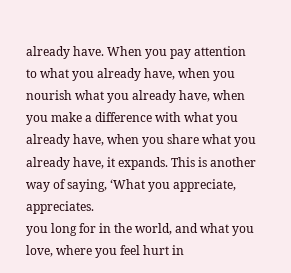already have. When you pay attention to what you already have, when you nourish what you already have, when you make a difference with what you already have, when you share what you already have, it expands. This is another way of saying, ‘What you appreciate, appreciates.
you long for in the world, and what you love, where you feel hurt in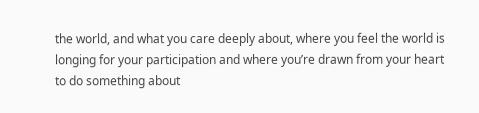the world, and what you care deeply about, where you feel the world is longing for your participation and where you’re drawn from your heart to do something about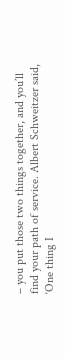– you put those two things together, and you’ll find your path of service. Albert Schweitzer said, ‘One thing I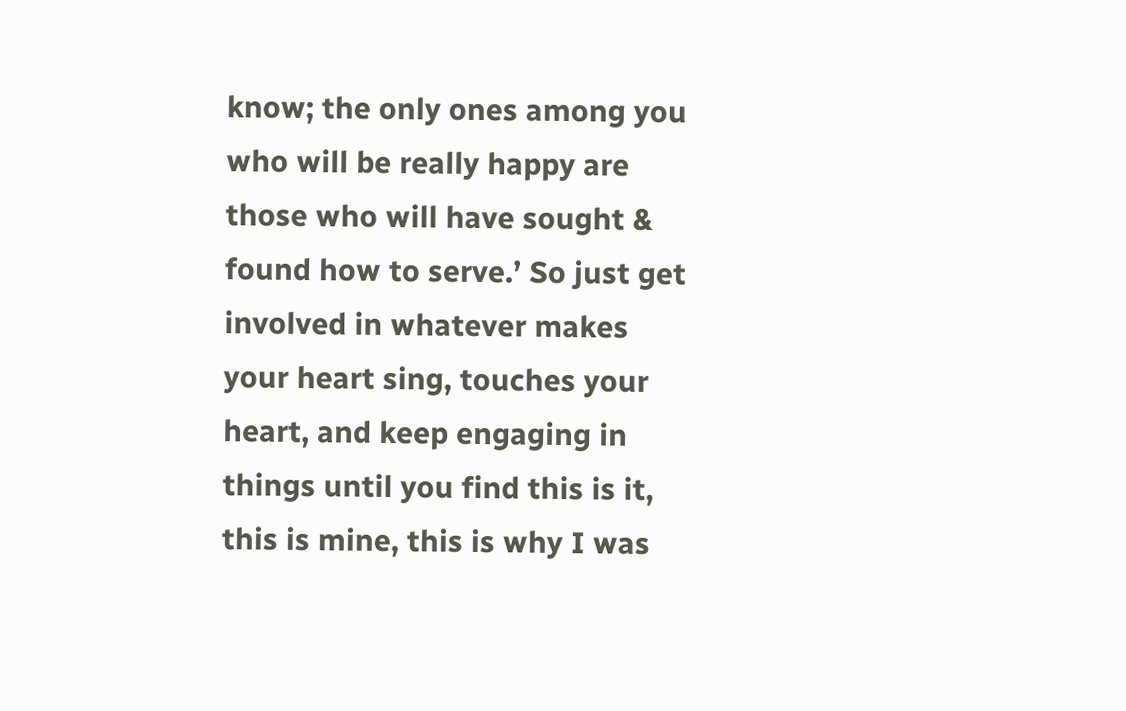know; the only ones among you who will be really happy are those who will have sought & found how to serve.’ So just get involved in whatever makes your heart sing, touches your heart, and keep engaging in things until you find this is it, this is mine, this is why I was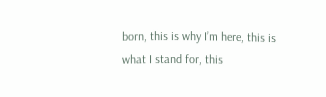born, this is why I’m here, this is what I stand for, this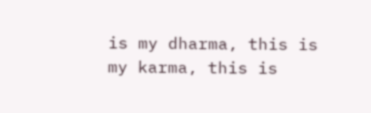is my dharma, this is my karma, this is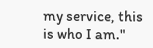my service, this is who I am."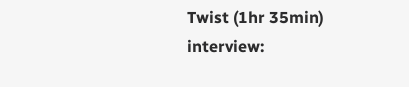Twist (1hr 35min) interview: